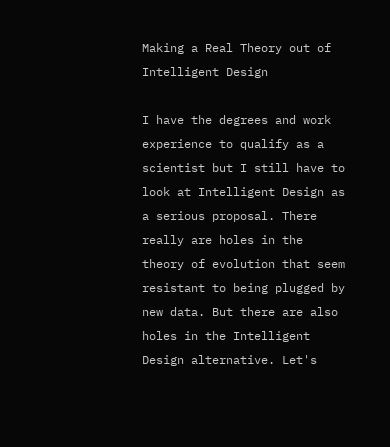Making a Real Theory out of Intelligent Design

I have the degrees and work experience to qualify as a scientist but I still have to look at Intelligent Design as a serious proposal. There really are holes in the theory of evolution that seem resistant to being plugged by new data. But there are also holes in the Intelligent Design alternative. Let's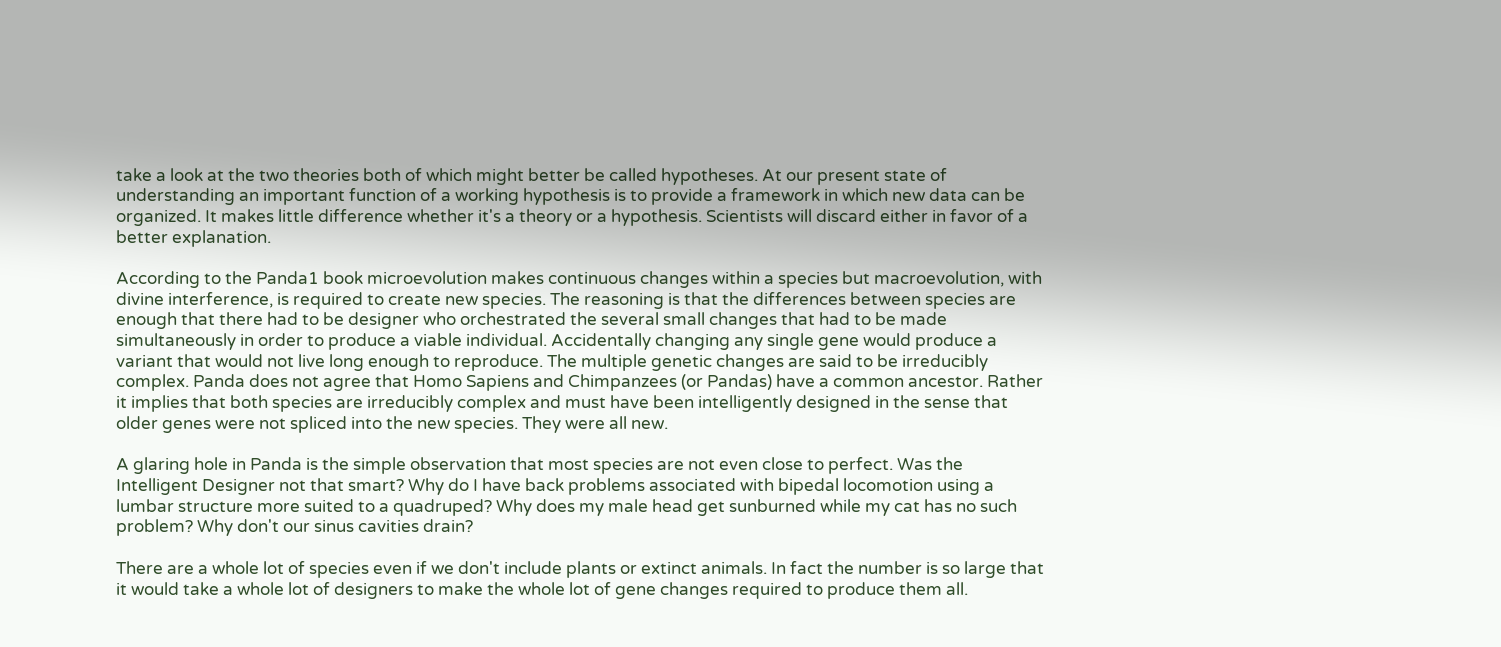take a look at the two theories both of which might better be called hypotheses. At our present state of understanding an important function of a working hypothesis is to provide a framework in which new data can be organized. It makes little difference whether it's a theory or a hypothesis. Scientists will discard either in favor of a better explanation.

According to the Panda1 book microevolution makes continuous changes within a species but macroevolution, with divine interference, is required to create new species. The reasoning is that the differences between species are enough that there had to be designer who orchestrated the several small changes that had to be made simultaneously in order to produce a viable individual. Accidentally changing any single gene would produce a variant that would not live long enough to reproduce. The multiple genetic changes are said to be irreducibly complex. Panda does not agree that Homo Sapiens and Chimpanzees (or Pandas) have a common ancestor. Rather it implies that both species are irreducibly complex and must have been intelligently designed in the sense that older genes were not spliced into the new species. They were all new.

A glaring hole in Panda is the simple observation that most species are not even close to perfect. Was the Intelligent Designer not that smart? Why do I have back problems associated with bipedal locomotion using a lumbar structure more suited to a quadruped? Why does my male head get sunburned while my cat has no such problem? Why don't our sinus cavities drain?

There are a whole lot of species even if we don't include plants or extinct animals. In fact the number is so large that it would take a whole lot of designers to make the whole lot of gene changes required to produce them all.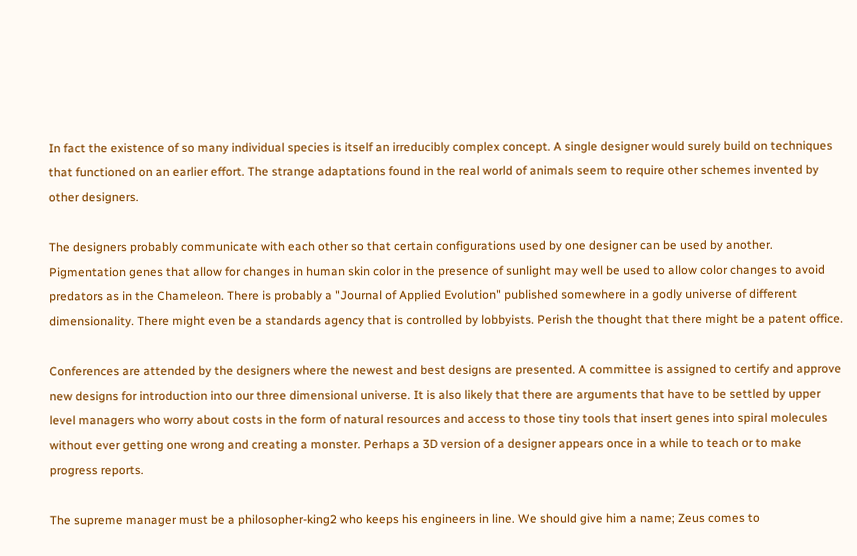In fact the existence of so many individual species is itself an irreducibly complex concept. A single designer would surely build on techniques that functioned on an earlier effort. The strange adaptations found in the real world of animals seem to require other schemes invented by other designers.

The designers probably communicate with each other so that certain configurations used by one designer can be used by another. Pigmentation genes that allow for changes in human skin color in the presence of sunlight may well be used to allow color changes to avoid predators as in the Chameleon. There is probably a "Journal of Applied Evolution" published somewhere in a godly universe of different dimensionality. There might even be a standards agency that is controlled by lobbyists. Perish the thought that there might be a patent office.

Conferences are attended by the designers where the newest and best designs are presented. A committee is assigned to certify and approve new designs for introduction into our three dimensional universe. It is also likely that there are arguments that have to be settled by upper level managers who worry about costs in the form of natural resources and access to those tiny tools that insert genes into spiral molecules without ever getting one wrong and creating a monster. Perhaps a 3D version of a designer appears once in a while to teach or to make progress reports.

The supreme manager must be a philosopher-king2 who keeps his engineers in line. We should give him a name; Zeus comes to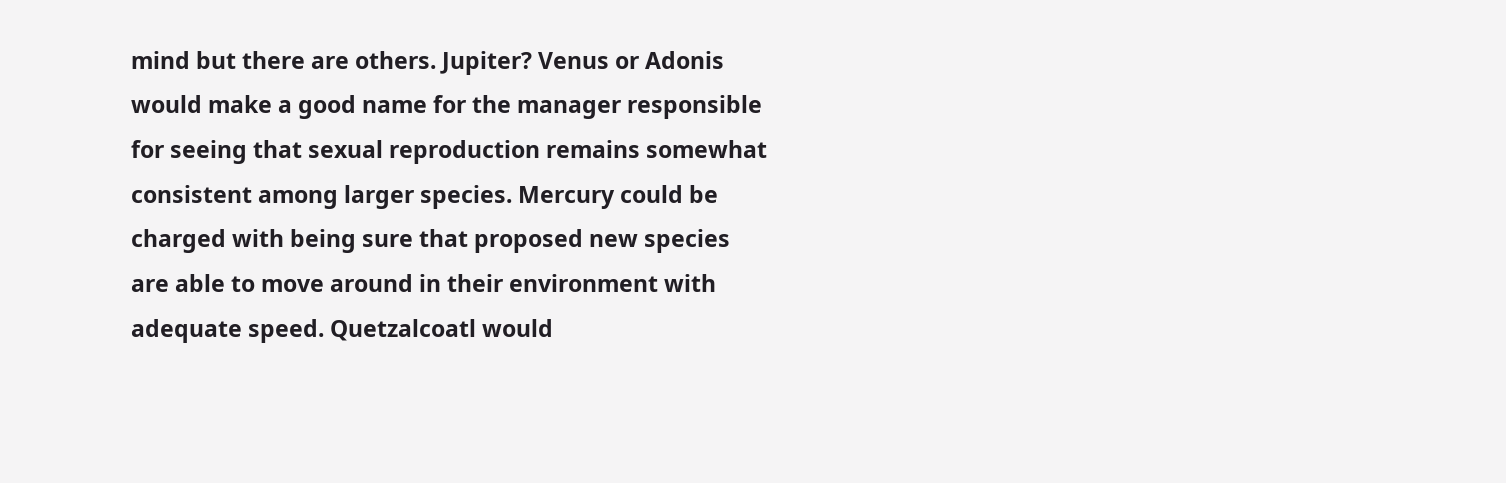mind but there are others. Jupiter? Venus or Adonis would make a good name for the manager responsible for seeing that sexual reproduction remains somewhat consistent among larger species. Mercury could be charged with being sure that proposed new species are able to move around in their environment with adequate speed. Quetzalcoatl would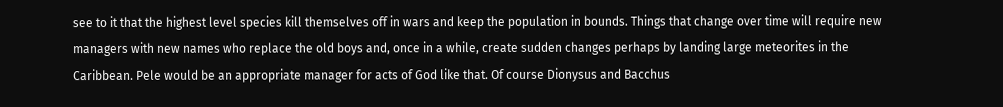see to it that the highest level species kill themselves off in wars and keep the population in bounds. Things that change over time will require new managers with new names who replace the old boys and, once in a while, create sudden changes perhaps by landing large meteorites in the Caribbean. Pele would be an appropriate manager for acts of God like that. Of course Dionysus and Bacchus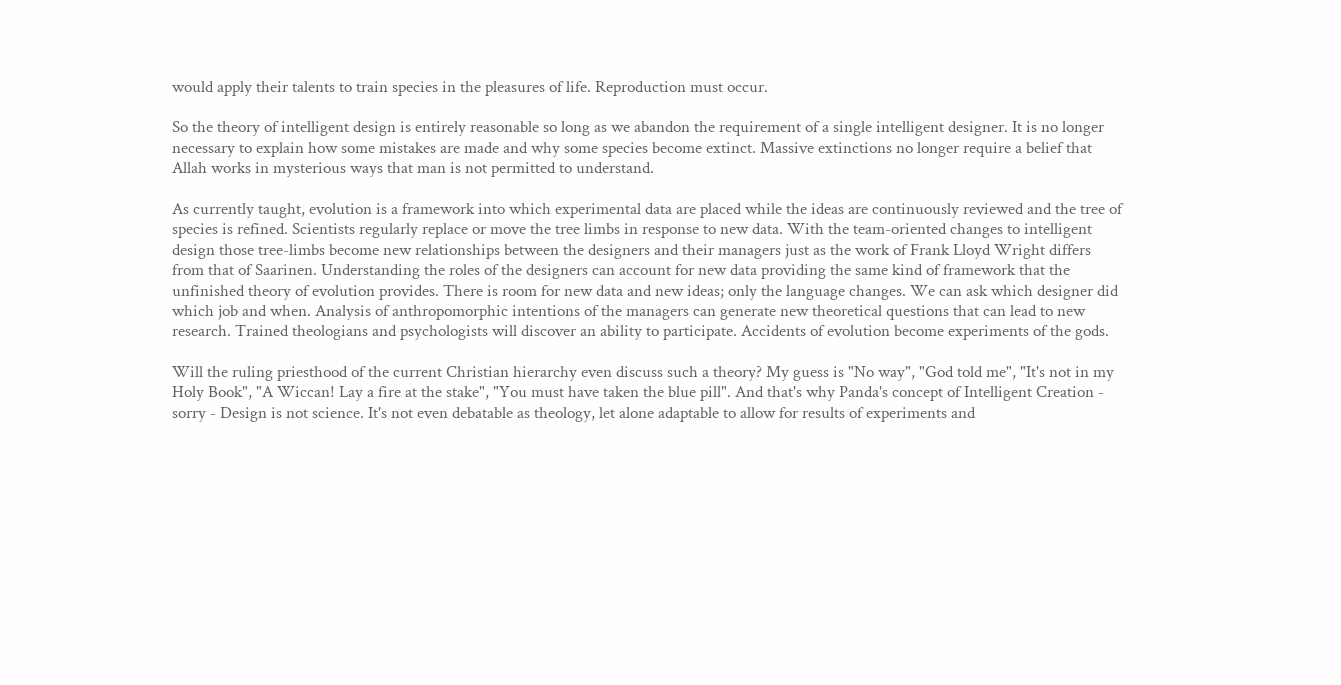would apply their talents to train species in the pleasures of life. Reproduction must occur.

So the theory of intelligent design is entirely reasonable so long as we abandon the requirement of a single intelligent designer. It is no longer necessary to explain how some mistakes are made and why some species become extinct. Massive extinctions no longer require a belief that Allah works in mysterious ways that man is not permitted to understand.

As currently taught, evolution is a framework into which experimental data are placed while the ideas are continuously reviewed and the tree of species is refined. Scientists regularly replace or move the tree limbs in response to new data. With the team-oriented changes to intelligent design those tree-limbs become new relationships between the designers and their managers just as the work of Frank Lloyd Wright differs from that of Saarinen. Understanding the roles of the designers can account for new data providing the same kind of framework that the unfinished theory of evolution provides. There is room for new data and new ideas; only the language changes. We can ask which designer did which job and when. Analysis of anthropomorphic intentions of the managers can generate new theoretical questions that can lead to new research. Trained theologians and psychologists will discover an ability to participate. Accidents of evolution become experiments of the gods.

Will the ruling priesthood of the current Christian hierarchy even discuss such a theory? My guess is "No way", "God told me", "It's not in my Holy Book", "A Wiccan! Lay a fire at the stake", "You must have taken the blue pill". And that's why Panda's concept of Intelligent Creation - sorry - Design is not science. It's not even debatable as theology, let alone adaptable to allow for results of experiments and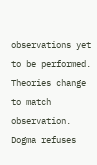observations yet to be performed. Theories change to match observation. Dogma refuses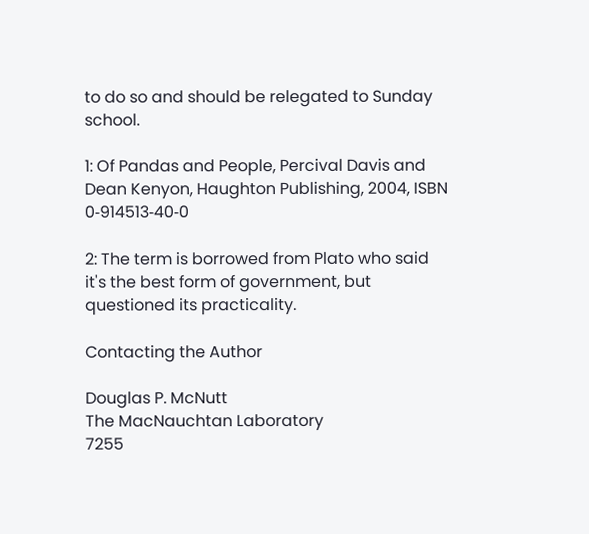to do so and should be relegated to Sunday school.

1: Of Pandas and People, Percival Davis and Dean Kenyon, Haughton Publishing, 2004, ISBN 0‑914513‑40‑0

2: The term is borrowed from Plato who said it's the best form of government, but questioned its practicality.

Contacting the Author

Douglas P. McNutt
The MacNauchtan Laboratory
7255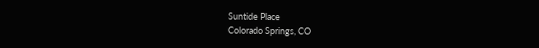Suntide Place
Colorado Springs, CO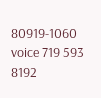80919-1060
voice 719 593 8192